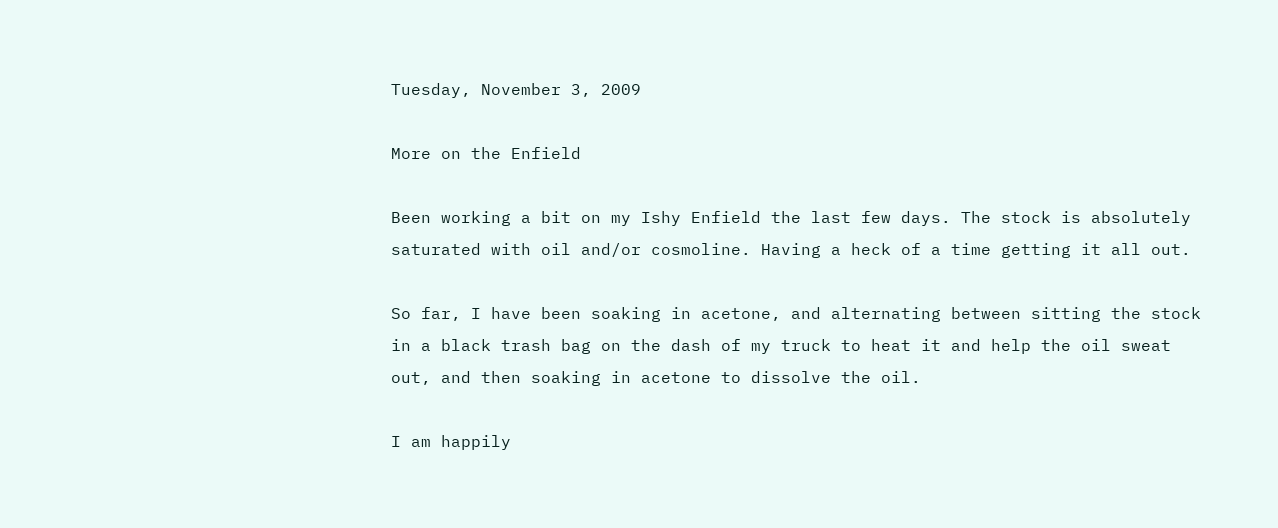Tuesday, November 3, 2009

More on the Enfield

Been working a bit on my Ishy Enfield the last few days. The stock is absolutely saturated with oil and/or cosmoline. Having a heck of a time getting it all out.

So far, I have been soaking in acetone, and alternating between sitting the stock in a black trash bag on the dash of my truck to heat it and help the oil sweat out, and then soaking in acetone to dissolve the oil.

I am happily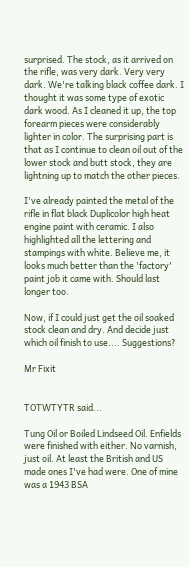surprised. The stock, as it arrived on the rifle, was very dark. Very very dark. We're talking black coffee dark. I thought it was some type of exotic dark wood. As I cleaned it up, the top forearm pieces were considerably lighter in color. The surprising part is that as I continue to clean oil out of the lower stock and butt stock, they are lightning up to match the other pieces.

I've already painted the metal of the rifle in flat black Duplicolor high heat engine paint with ceramic. I also highlighted all the lettering and stampings with white. Believe me, it looks much better than the 'factory' paint job it came with. Should last longer too.

Now, if I could just get the oil soaked stock clean and dry. And decide just which oil finish to use.... Suggestions?

Mr Fixit


TOTWTYTR said...

Tung Oil or Boiled Lindseed Oil. Enfields were finished with either. No varnish, just oil. At least the British and US made ones I've had were. One of mine was a 1943 BSA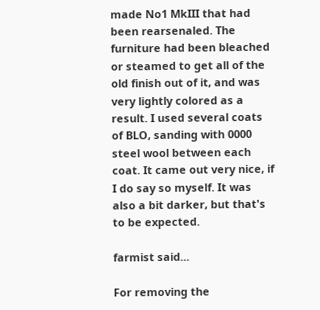made No1 MkIII that had been rearsenaled. The furniture had been bleached or steamed to get all of the old finish out of it, and was very lightly colored as a result. I used several coats of BLO, sanding with 0000 steel wool between each coat. It came out very nice, if I do say so myself. It was also a bit darker, but that's to be expected.

farmist said...

For removing the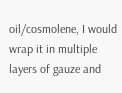oil/cosmolene, I would wrap it in multiple layers of gauze and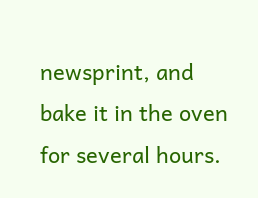newsprint, and bake it in the oven for several hours.